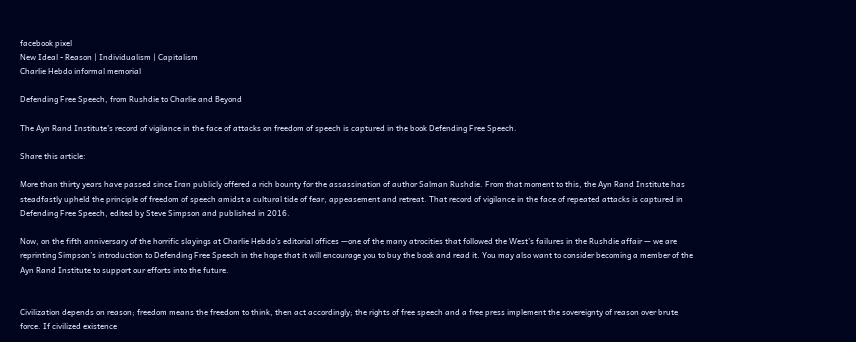facebook pixel
New Ideal - Reason | Individualism | Capitalism
Charlie Hebdo informal memorial

Defending Free Speech, from Rushdie to Charlie and Beyond

The Ayn Rand Institute’s record of vigilance in the face of attacks on freedom of speech is captured in the book Defending Free Speech.

Share this article:

More than thirty years have passed since Iran publicly offered a rich bounty for the assassination of author Salman Rushdie. From that moment to this, the Ayn Rand Institute has steadfastly upheld the principle of freedom of speech amidst a cultural tide of fear, appeasement and retreat. That record of vigilance in the face of repeated attacks is captured in Defending Free Speech, edited by Steve Simpson and published in 2016.

Now, on the fifth anniversary of the horrific slayings at Charlie Hebdo’s editorial offices —one of the many atrocities that followed the West’s failures in the Rushdie affair — we are reprinting Simpson’s introduction to Defending Free Speech in the hope that it will encourage you to buy the book and read it. You may also want to consider becoming a member of the Ayn Rand Institute to support our efforts into the future.


Civilization depends on reason; freedom means the freedom to think, then act accordingly; the rights of free speech and a free press implement the sovereignty of reason over brute force. If civilized existence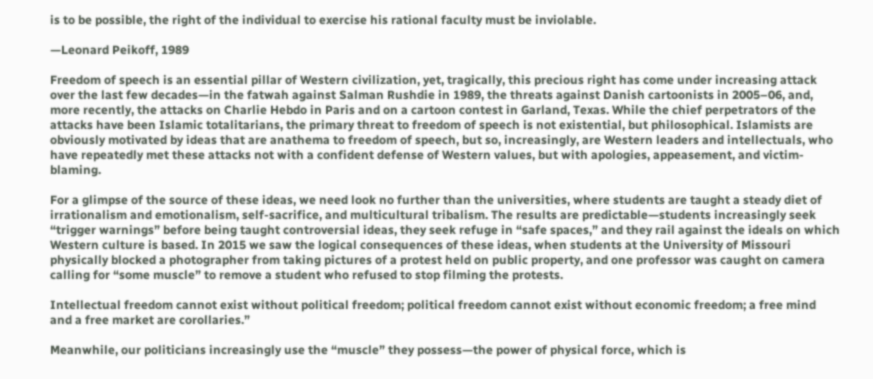is to be possible, the right of the individual to exercise his rational faculty must be inviolable.

—Leonard Peikoff, 1989

Freedom of speech is an essential pillar of Western civilization, yet, tragically, this precious right has come under increasing attack over the last few decades—in the fatwah against Salman Rushdie in 1989, the threats against Danish cartoonists in 2005–06, and, more recently, the attacks on Charlie Hebdo in Paris and on a cartoon contest in Garland, Texas. While the chief perpetrators of the attacks have been Islamic totalitarians, the primary threat to freedom of speech is not existential, but philosophical. Islamists are obviously motivated by ideas that are anathema to freedom of speech, but so, increasingly, are Western leaders and intellectuals, who have repeatedly met these attacks not with a confident defense of Western values, but with apologies, appeasement, and victim-blaming.

For a glimpse of the source of these ideas, we need look no further than the universities, where students are taught a steady diet of irrationalism and emotionalism, self-sacrifice, and multicultural tribalism. The results are predictable—students increasingly seek “trigger warnings” before being taught controversial ideas, they seek refuge in “safe spaces,” and they rail against the ideals on which Western culture is based. In 2015 we saw the logical consequences of these ideas, when students at the University of Missouri physically blocked a photographer from taking pictures of a protest held on public property, and one professor was caught on camera calling for “some muscle” to remove a student who refused to stop filming the protests.

Intellectual freedom cannot exist without political freedom; political freedom cannot exist without economic freedom; a free mind and a free market are corollaries.”

Meanwhile, our politicians increasingly use the “muscle” they possess—the power of physical force, which is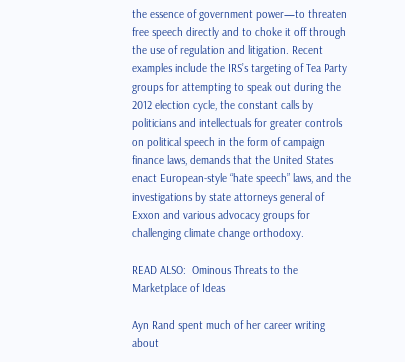the essence of government power—to threaten free speech directly and to choke it off through the use of regulation and litigation. Recent examples include the IRS’s targeting of Tea Party groups for attempting to speak out during the 2012 election cycle, the constant calls by politicians and intellectuals for greater controls on political speech in the form of campaign finance laws, demands that the United States enact European-style “hate speech” laws, and the investigations by state attorneys general of Exxon and various advocacy groups for challenging climate change orthodoxy.

READ ALSO:  Ominous Threats to the Marketplace of Ideas

Ayn Rand spent much of her career writing about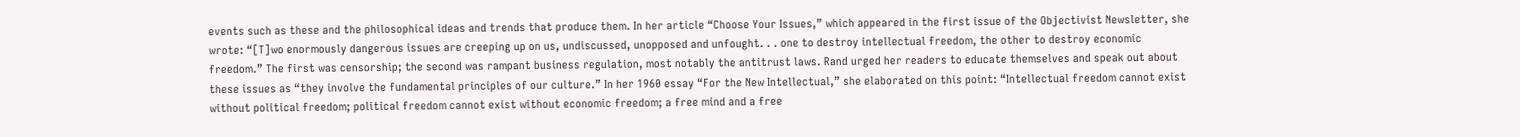events such as these and the philosophical ideas and trends that produce them. In her article “Choose Your Issues,” which appeared in the first issue of the Objectivist Newsletter, she wrote: “[T]wo enormously dangerous issues are creeping up on us, undiscussed, unopposed and unfought. . . one to destroy intellectual freedom, the other to destroy economic freedom.” The first was censorship; the second was rampant business regulation, most notably the antitrust laws. Rand urged her readers to educate themselves and speak out about these issues as “they involve the fundamental principles of our culture.” In her 1960 essay “For the New Intellectual,” she elaborated on this point: “Intellectual freedom cannot exist without political freedom; political freedom cannot exist without economic freedom; a free mind and a free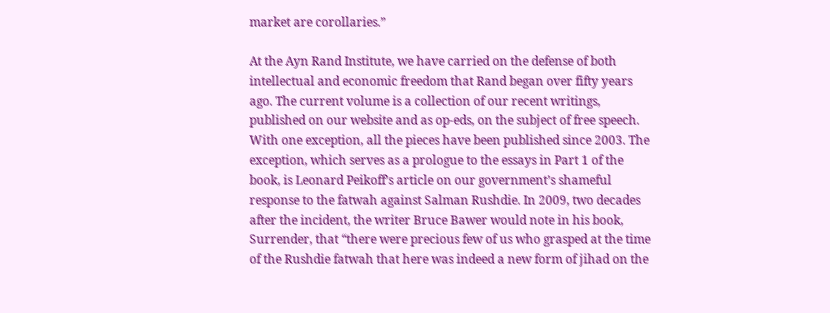market are corollaries.”

At the Ayn Rand Institute, we have carried on the defense of both intellectual and economic freedom that Rand began over fifty years ago. The current volume is a collection of our recent writings, published on our website and as op-eds, on the subject of free speech. With one exception, all the pieces have been published since 2003. The exception, which serves as a prologue to the essays in Part 1 of the book, is Leonard Peikoff’s article on our government’s shameful response to the fatwah against Salman Rushdie. In 2009, two decades after the incident, the writer Bruce Bawer would note in his book, Surrender, that “there were precious few of us who grasped at the time of the Rushdie fatwah that here was indeed a new form of jihad on the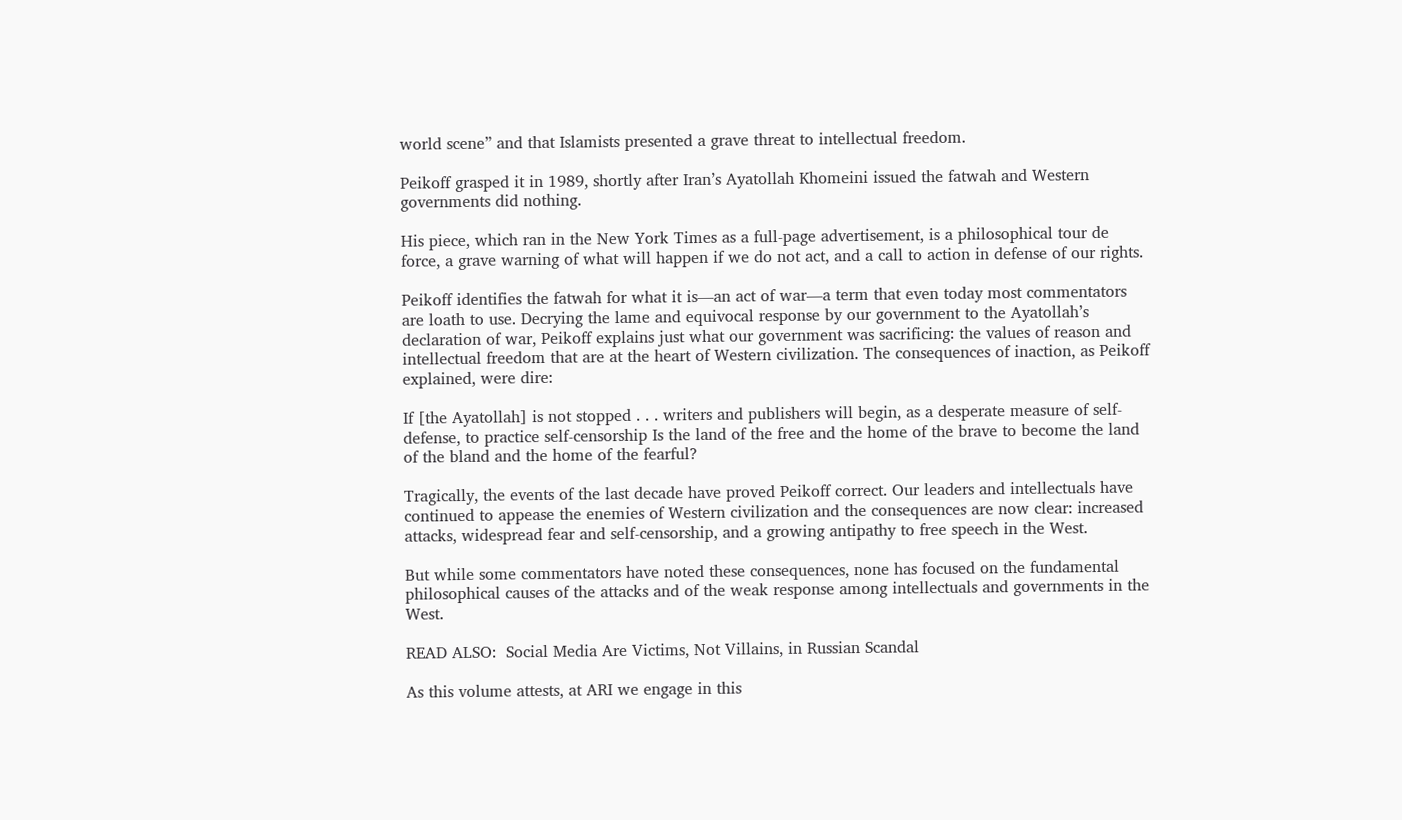world scene” and that Islamists presented a grave threat to intellectual freedom.

Peikoff grasped it in 1989, shortly after Iran’s Ayatollah Khomeini issued the fatwah and Western governments did nothing.

His piece, which ran in the New York Times as a full-page advertisement, is a philosophical tour de force, a grave warning of what will happen if we do not act, and a call to action in defense of our rights.

Peikoff identifies the fatwah for what it is—an act of war—a term that even today most commentators are loath to use. Decrying the lame and equivocal response by our government to the Ayatollah’s declaration of war, Peikoff explains just what our government was sacrificing: the values of reason and intellectual freedom that are at the heart of Western civilization. The consequences of inaction, as Peikoff explained, were dire:

If [the Ayatollah] is not stopped . . . writers and publishers will begin, as a desperate measure of self-defense, to practice self-censorship Is the land of the free and the home of the brave to become the land of the bland and the home of the fearful?

Tragically, the events of the last decade have proved Peikoff correct. Our leaders and intellectuals have continued to appease the enemies of Western civilization and the consequences are now clear: increased attacks, widespread fear and self-censorship, and a growing antipathy to free speech in the West.

But while some commentators have noted these consequences, none has focused on the fundamental philosophical causes of the attacks and of the weak response among intellectuals and governments in the West.

READ ALSO:  Social Media Are Victims, Not Villains, in Russian Scandal

As this volume attests, at ARI we engage in this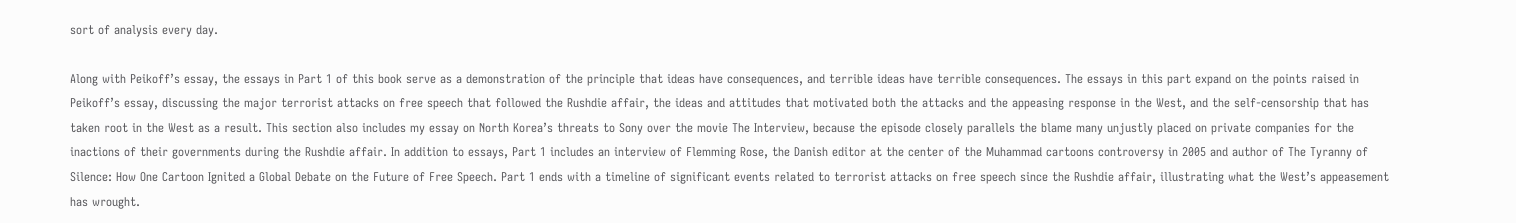sort of analysis every day.

Along with Peikoff’s essay, the essays in Part 1 of this book serve as a demonstration of the principle that ideas have consequences, and terrible ideas have terrible consequences. The essays in this part expand on the points raised in Peikoff’s essay, discussing the major terrorist attacks on free speech that followed the Rushdie affair, the ideas and attitudes that motivated both the attacks and the appeasing response in the West, and the self-censorship that has taken root in the West as a result. This section also includes my essay on North Korea’s threats to Sony over the movie The Interview, because the episode closely parallels the blame many unjustly placed on private companies for the inactions of their governments during the Rushdie affair. In addition to essays, Part 1 includes an interview of Flemming Rose, the Danish editor at the center of the Muhammad cartoons controversy in 2005 and author of The Tyranny of Silence: How One Cartoon Ignited a Global Debate on the Future of Free Speech. Part 1 ends with a timeline of significant events related to terrorist attacks on free speech since the Rushdie affair, illustrating what the West’s appeasement has wrought.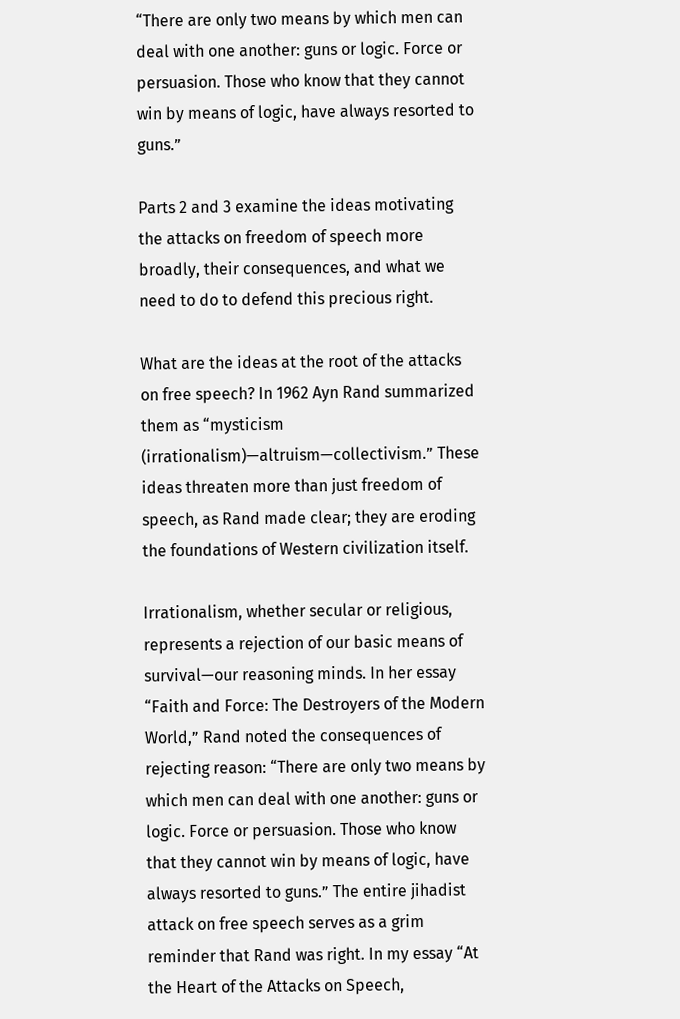“There are only two means by which men can deal with one another: guns or logic. Force or persuasion. Those who know that they cannot win by means of logic, have always resorted to guns.”

Parts 2 and 3 examine the ideas motivating the attacks on freedom of speech more broadly, their consequences, and what we need to do to defend this precious right.

What are the ideas at the root of the attacks on free speech? In 1962 Ayn Rand summarized them as “mysticism (irrationalism)—altruism—collectivism.” These ideas threaten more than just freedom of speech, as Rand made clear; they are eroding the foundations of Western civilization itself.

Irrationalism, whether secular or religious, represents a rejection of our basic means of survival—our reasoning minds. In her essay “Faith and Force: The Destroyers of the Modern World,” Rand noted the consequences of rejecting reason: “There are only two means by which men can deal with one another: guns or logic. Force or persuasion. Those who know that they cannot win by means of logic, have always resorted to guns.” The entire jihadist attack on free speech serves as a grim reminder that Rand was right. In my essay “At the Heart of the Attacks on Speech,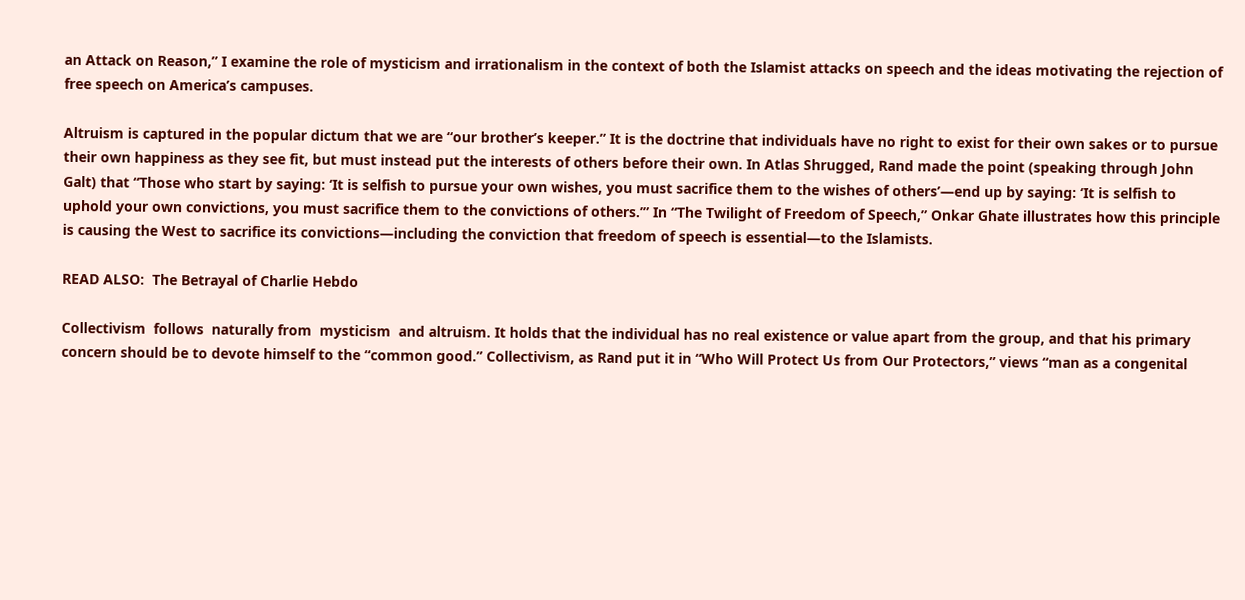an Attack on Reason,” I examine the role of mysticism and irrationalism in the context of both the Islamist attacks on speech and the ideas motivating the rejection of free speech on America’s campuses.

Altruism is captured in the popular dictum that we are “our brother’s keeper.” It is the doctrine that individuals have no right to exist for their own sakes or to pursue their own happiness as they see fit, but must instead put the interests of others before their own. In Atlas Shrugged, Rand made the point (speaking through John Galt) that “Those who start by saying: ‘It is selfish to pursue your own wishes, you must sacrifice them to the wishes of others’—end up by saying: ‘It is selfish to uphold your own convictions, you must sacrifice them to the convictions of others.’” In “The Twilight of Freedom of Speech,” Onkar Ghate illustrates how this principle is causing the West to sacrifice its convictions—including the conviction that freedom of speech is essential—to the Islamists.

READ ALSO:  The Betrayal of Charlie Hebdo

Collectivism  follows  naturally from  mysticism  and altruism. It holds that the individual has no real existence or value apart from the group, and that his primary concern should be to devote himself to the “common good.” Collectivism, as Rand put it in “Who Will Protect Us from Our Protectors,” views “man as a congenital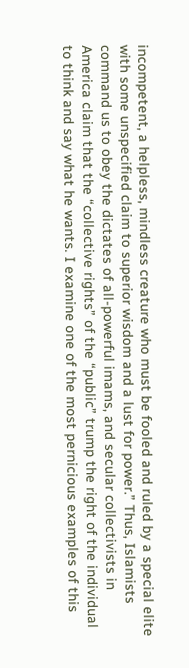incompetent, a helpless, mindless creature who must be fooled and ruled by a special elite with some unspecified claim to superior wisdom and a lust for power.” Thus, Islamists command us to obey the dictates of all-powerful imams, and secular collectivists in America claim that the “collective rights” of the “public” trump the right of the individual to think and say what he wants. I examine one of the most pernicious examples of this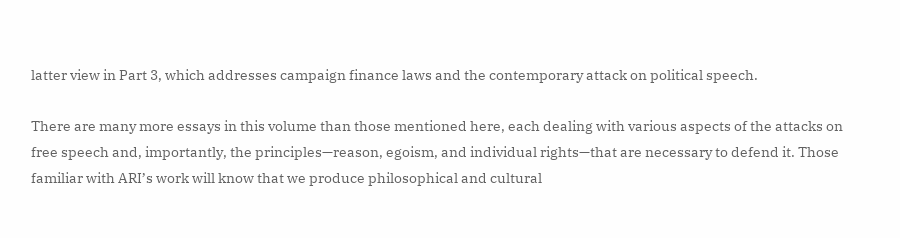latter view in Part 3, which addresses campaign finance laws and the contemporary attack on political speech.

There are many more essays in this volume than those mentioned here, each dealing with various aspects of the attacks on free speech and, importantly, the principles—reason, egoism, and individual rights—that are necessary to defend it. Those familiar with ARI’s work will know that we produce philosophical and cultural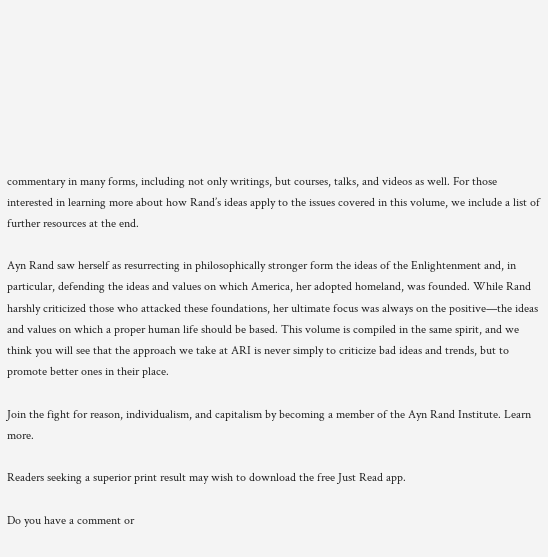commentary in many forms, including not only writings, but courses, talks, and videos as well. For those interested in learning more about how Rand’s ideas apply to the issues covered in this volume, we include a list of further resources at the end.

Ayn Rand saw herself as resurrecting in philosophically stronger form the ideas of the Enlightenment and, in particular, defending the ideas and values on which America, her adopted homeland, was founded. While Rand harshly criticized those who attacked these foundations, her ultimate focus was always on the positive—the ideas and values on which a proper human life should be based. This volume is compiled in the same spirit, and we think you will see that the approach we take at ARI is never simply to criticize bad ideas and trends, but to promote better ones in their place.

Join the fight for reason, individualism, and capitalism by becoming a member of the Ayn Rand Institute. Learn more.

Readers seeking a superior print result may wish to download the free Just Read app.

Do you have a comment or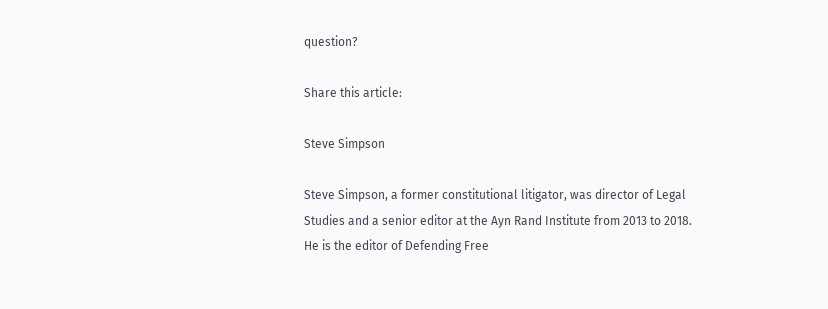question?

Share this article:

Steve Simpson

Steve Simpson, a former constitutional litigator, was director of Legal Studies and a senior editor at the Ayn Rand Institute from 2013 to 2018. He is the editor of Defending Free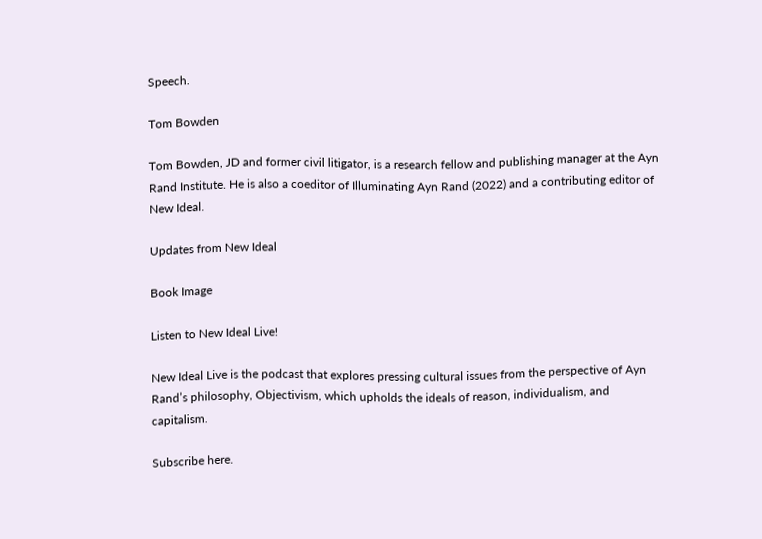Speech.

Tom Bowden

Tom Bowden, JD and former civil litigator, is a research fellow and publishing manager at the Ayn Rand Institute. He is also a coeditor of Illuminating Ayn Rand (2022) and a contributing editor of New Ideal.

Updates from New Ideal

Book Image

Listen to New Ideal Live!

New Ideal Live is the podcast that explores pressing cultural issues from the perspective of Ayn Rand’s philosophy, Objectivism, which upholds the ideals of reason, individualism, and capitalism.

Subscribe here.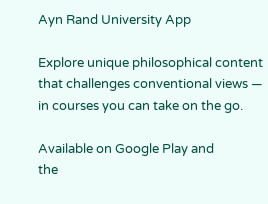Ayn Rand University App

Explore unique philosophical content that challenges conventional views — in courses you can take on the go.

Available on Google Play and
the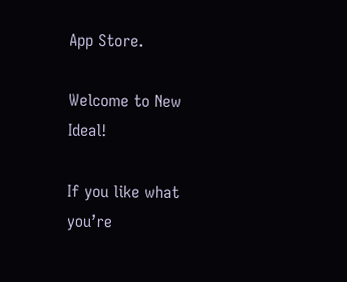App Store.

Welcome to New Ideal!

If you like what you’re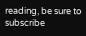reading, be sure to subscribe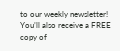to our weekly newsletter! You’ll also receive a FREE copy of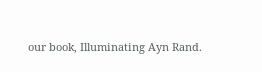our book, Illuminating Ayn Rand.